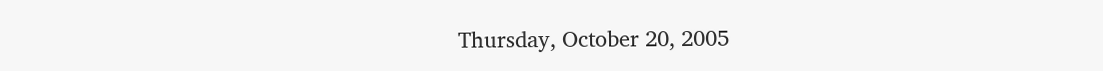Thursday, October 20, 2005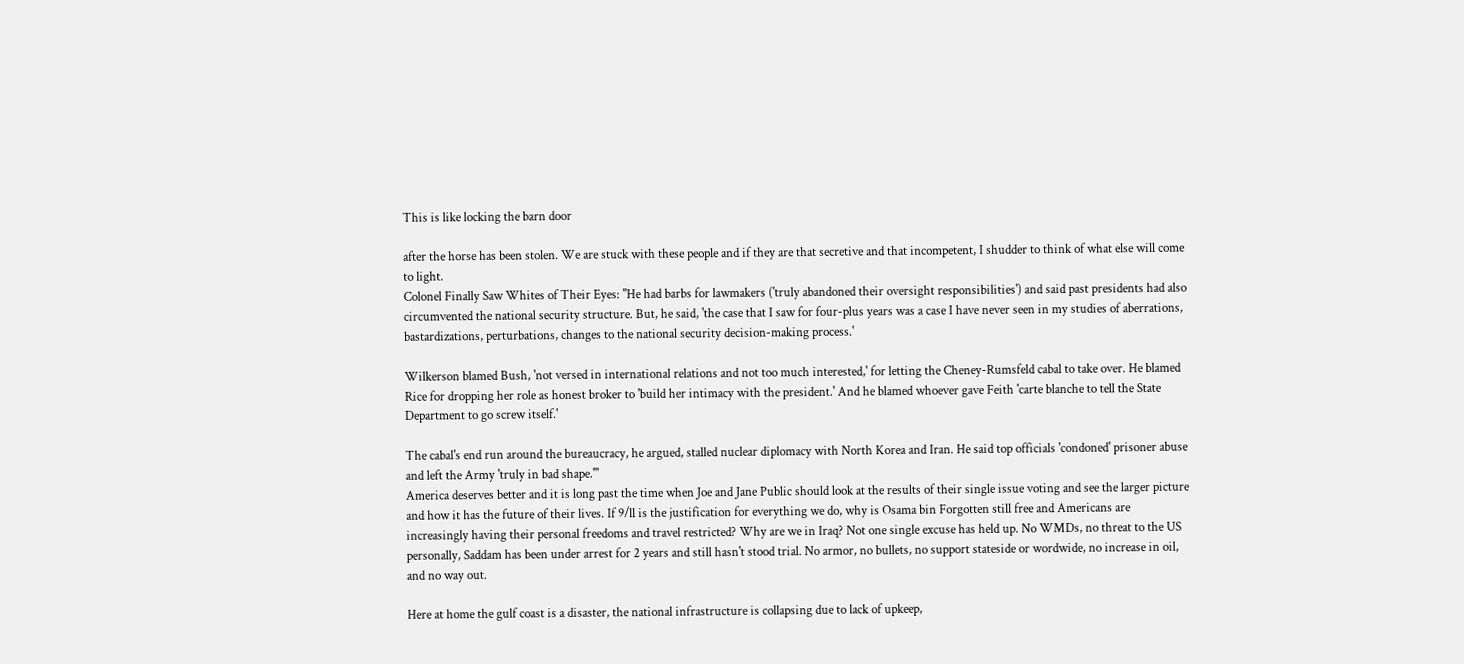This is like locking the barn door

after the horse has been stolen. We are stuck with these people and if they are that secretive and that incompetent, I shudder to think of what else will come to light.
Colonel Finally Saw Whites of Their Eyes: "He had barbs for lawmakers ('truly abandoned their oversight responsibilities') and said past presidents had also circumvented the national security structure. But, he said, 'the case that I saw for four-plus years was a case I have never seen in my studies of aberrations, bastardizations, perturbations, changes to the national security decision-making process.'

Wilkerson blamed Bush, 'not versed in international relations and not too much interested,' for letting the Cheney-Rumsfeld cabal to take over. He blamed Rice for dropping her role as honest broker to 'build her intimacy with the president.' And he blamed whoever gave Feith 'carte blanche to tell the State Department to go screw itself.'

The cabal's end run around the bureaucracy, he argued, stalled nuclear diplomacy with North Korea and Iran. He said top officials 'condoned' prisoner abuse and left the Army 'truly in bad shape.'"
America deserves better and it is long past the time when Joe and Jane Public should look at the results of their single issue voting and see the larger picture and how it has the future of their lives. If 9/ll is the justification for everything we do, why is Osama bin Forgotten still free and Americans are increasingly having their personal freedoms and travel restricted? Why are we in Iraq? Not one single excuse has held up. No WMDs, no threat to the US personally, Saddam has been under arrest for 2 years and still hasn't stood trial. No armor, no bullets, no support stateside or wordwide, no increase in oil, and no way out.

Here at home the gulf coast is a disaster, the national infrastructure is collapsing due to lack of upkeep,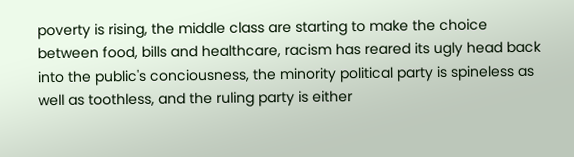poverty is rising, the middle class are starting to make the choice between food, bills and healthcare, racism has reared its ugly head back into the public's conciousness, the minority political party is spineless as well as toothless, and the ruling party is either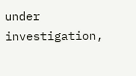under investigation,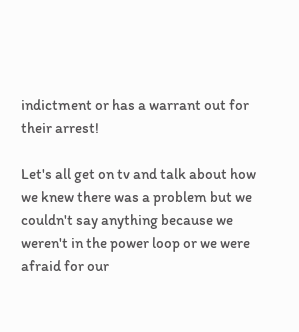indictment or has a warrant out for their arrest!

Let's all get on tv and talk about how we knew there was a problem but we couldn't say anything because we weren't in the power loop or we were afraid for our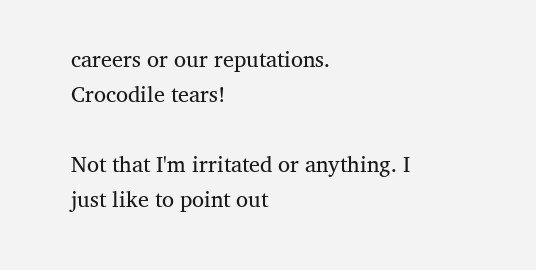careers or our reputations. Crocodile tears!

Not that I'm irritated or anything. I just like to point out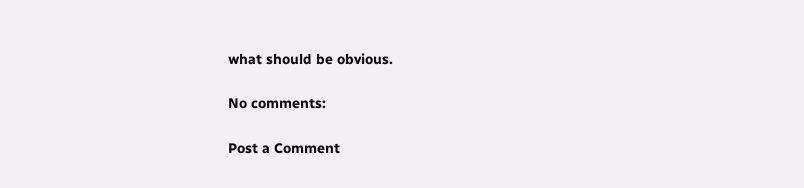what should be obvious.

No comments:

Post a Comment